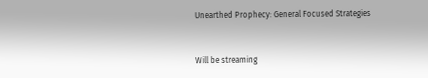Unearthed Prophecy: General Focused Strategies


Will be streaming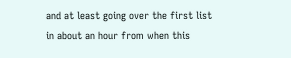and at least going over the first list in about an hour from when this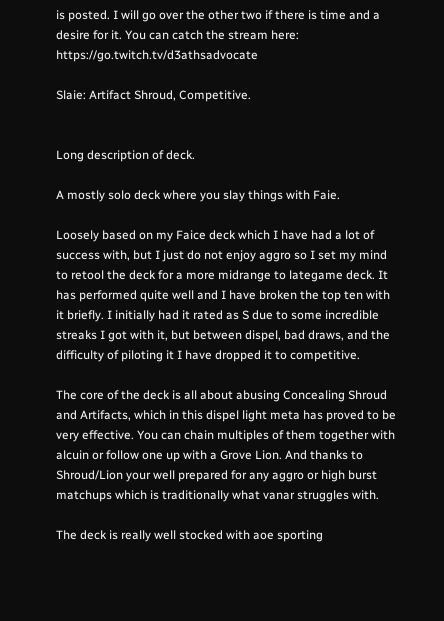is posted. I will go over the other two if there is time and a desire for it. You can catch the stream here: https://go.twitch.tv/d3athsadvocate

Slaie: Artifact Shroud, Competitive.


Long description of deck.

A mostly solo deck where you slay things with Faie.

Loosely based on my Faice deck which I have had a lot of success with, but I just do not enjoy aggro so I set my mind to retool the deck for a more midrange to lategame deck. It has performed quite well and I have broken the top ten with it briefly. I initially had it rated as S due to some incredible streaks I got with it, but between dispel, bad draws, and the difficulty of piloting it I have dropped it to competitive.

The core of the deck is all about abusing Concealing Shroud and Artifacts, which in this dispel light meta has proved to be very effective. You can chain multiples of them together with alcuin or follow one up with a Grove Lion. And thanks to Shroud/Lion your well prepared for any aggro or high burst matchups which is traditionally what vanar struggles with.

The deck is really well stocked with aoe sporting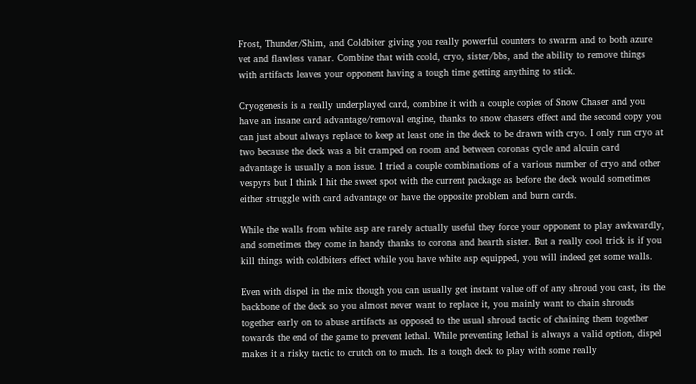Frost, Thunder/Shim, and Coldbiter giving you really powerful counters to swarm and to both azure vet and flawless vanar. Combine that with ccold, cryo, sister/bbs, and the ability to remove things with artifacts leaves your opponent having a tough time getting anything to stick.

Cryogenesis is a really underplayed card, combine it with a couple copies of Snow Chaser and you have an insane card advantage/removal engine, thanks to snow chasers effect and the second copy you can just about always replace to keep at least one in the deck to be drawn with cryo. I only run cryo at two because the deck was a bit cramped on room and between coronas cycle and alcuin card advantage is usually a non issue. I tried a couple combinations of a various number of cryo and other vespyrs but I think I hit the sweet spot with the current package as before the deck would sometimes either struggle with card advantage or have the opposite problem and burn cards.

While the walls from white asp are rarely actually useful they force your opponent to play awkwardly, and sometimes they come in handy thanks to corona and hearth sister. But a really cool trick is if you kill things with coldbiters effect while you have white asp equipped, you will indeed get some walls.

Even with dispel in the mix though you can usually get instant value off of any shroud you cast, its the backbone of the deck so you almost never want to replace it, you mainly want to chain shrouds together early on to abuse artifacts as opposed to the usual shroud tactic of chaining them together towards the end of the game to prevent lethal. While preventing lethal is always a valid option, dispel makes it a risky tactic to crutch on to much. Its a tough deck to play with some really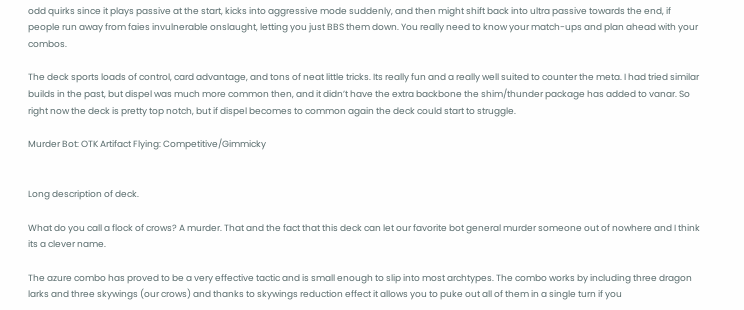odd quirks since it plays passive at the start, kicks into aggressive mode suddenly, and then might shift back into ultra passive towards the end, if people run away from faies invulnerable onslaught, letting you just BBS them down. You really need to know your match-ups and plan ahead with your combos.

The deck sports loads of control, card advantage, and tons of neat little tricks. Its really fun and a really well suited to counter the meta. I had tried similar builds in the past, but dispel was much more common then, and it didn’t have the extra backbone the shim/thunder package has added to vanar. So right now the deck is pretty top notch, but if dispel becomes to common again the deck could start to struggle.

Murder Bot: OTK Artifact Flying: Competitive/Gimmicky


Long description of deck.

What do you call a flock of crows? A murder. That and the fact that this deck can let our favorite bot general murder someone out of nowhere and I think its a clever name.

The azure combo has proved to be a very effective tactic and is small enough to slip into most archtypes. The combo works by including three dragon larks and three skywings (our crows) and thanks to skywings reduction effect it allows you to puke out all of them in a single turn if you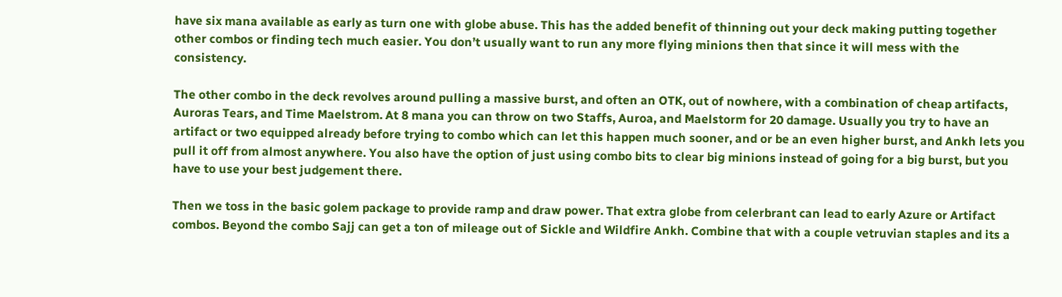have six mana available as early as turn one with globe abuse. This has the added benefit of thinning out your deck making putting together other combos or finding tech much easier. You don’t usually want to run any more flying minions then that since it will mess with the consistency.

The other combo in the deck revolves around pulling a massive burst, and often an OTK, out of nowhere, with a combination of cheap artifacts, Auroras Tears, and Time Maelstrom. At 8 mana you can throw on two Staffs, Auroa, and Maelstorm for 20 damage. Usually you try to have an artifact or two equipped already before trying to combo which can let this happen much sooner, and or be an even higher burst, and Ankh lets you pull it off from almost anywhere. You also have the option of just using combo bits to clear big minions instead of going for a big burst, but you have to use your best judgement there.

Then we toss in the basic golem package to provide ramp and draw power. That extra globe from celerbrant can lead to early Azure or Artifact combos. Beyond the combo Sajj can get a ton of mileage out of Sickle and Wildfire Ankh. Combine that with a couple vetruvian staples and its a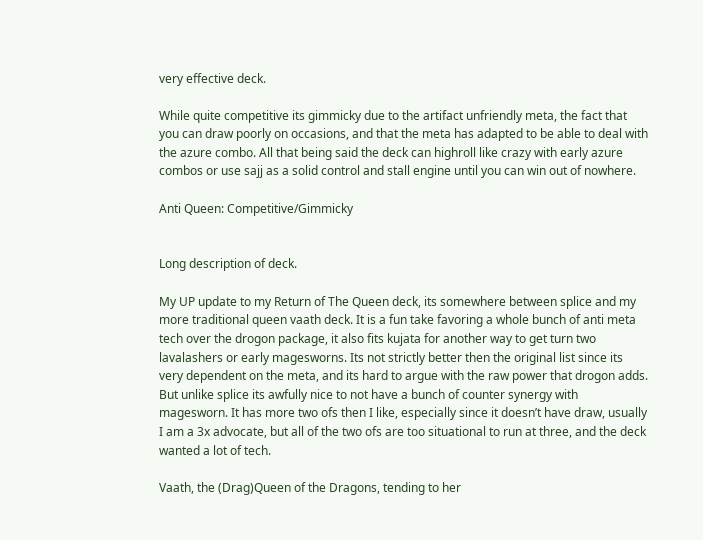very effective deck.

While quite competitive its gimmicky due to the artifact unfriendly meta, the fact that you can draw poorly on occasions, and that the meta has adapted to be able to deal with the azure combo. All that being said the deck can highroll like crazy with early azure combos or use sajj as a solid control and stall engine until you can win out of nowhere.

Anti Queen: Competitive/Gimmicky


Long description of deck.

My UP update to my Return of The Queen deck, its somewhere between splice and my more traditional queen vaath deck. It is a fun take favoring a whole bunch of anti meta tech over the drogon package, it also fits kujata for another way to get turn two lavalashers or early magesworns. Its not strictly better then the original list since its very dependent on the meta, and its hard to argue with the raw power that drogon adds. But unlike splice its awfully nice to not have a bunch of counter synergy with magesworn. It has more two ofs then I like, especially since it doesn’t have draw, usually I am a 3x advocate, but all of the two ofs are too situational to run at three, and the deck wanted a lot of tech.

Vaath, the (Drag)Queen of the Dragons, tending to her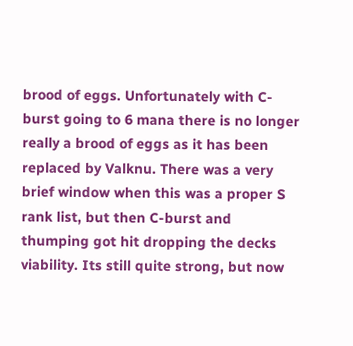brood of eggs. Unfortunately with C-burst going to 6 mana there is no longer really a brood of eggs as it has been replaced by Valknu. There was a very brief window when this was a proper S rank list, but then C-burst and thumping got hit dropping the decks viability. Its still quite strong, but now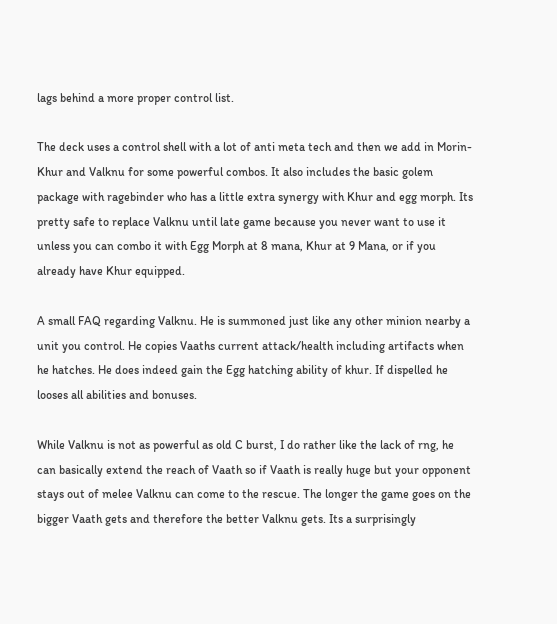lags behind a more proper control list.

The deck uses a control shell with a lot of anti meta tech and then we add in Morin-Khur and Valknu for some powerful combos. It also includes the basic golem package with ragebinder who has a little extra synergy with Khur and egg morph. Its pretty safe to replace Valknu until late game because you never want to use it unless you can combo it with Egg Morph at 8 mana, Khur at 9 Mana, or if you already have Khur equipped.

A small FAQ regarding Valknu. He is summoned just like any other minion nearby a unit you control. He copies Vaaths current attack/health including artifacts when he hatches. He does indeed gain the Egg hatching ability of khur. If dispelled he looses all abilities and bonuses.

While Valknu is not as powerful as old C burst, I do rather like the lack of rng, he can basically extend the reach of Vaath so if Vaath is really huge but your opponent stays out of melee Valknu can come to the rescue. The longer the game goes on the bigger Vaath gets and therefore the better Valknu gets. Its a surprisingly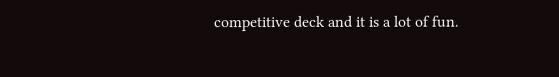competitive deck and it is a lot of fun.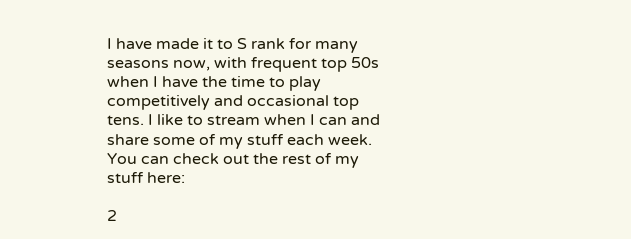I have made it to S rank for many seasons now, with frequent top 50s when I have the time to play competitively and occasional top tens. I like to stream when I can and share some of my stuff each week. You can check out the rest of my stuff here:

2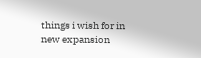things i wish for in new expansion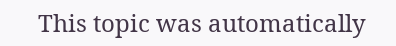This topic was automatically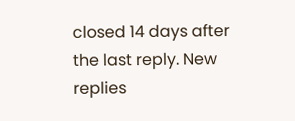closed 14 days after the last reply. New replies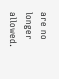are no longer allowed.